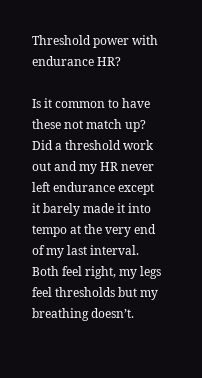Threshold power with endurance HR?

Is it common to have these not match up? Did a threshold work out and my HR never left endurance except it barely made it into tempo at the very end of my last interval. Both feel right, my legs feel thresholds but my breathing doesn’t.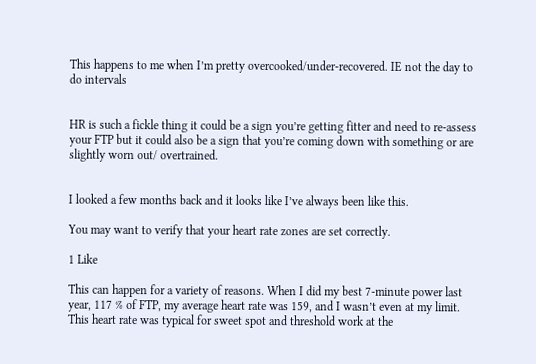This happens to me when I’m pretty overcooked/under-recovered. IE not the day to do intervals


HR is such a fickle thing it could be a sign you’re getting fitter and need to re-assess your FTP but it could also be a sign that you’re coming down with something or are slightly worn out/ overtrained.


I looked a few months back and it looks like I’ve always been like this.

You may want to verify that your heart rate zones are set correctly.

1 Like

This can happen for a variety of reasons. When I did my best 7-minute power last year, 117 % of FTP, my average heart rate was 159, and I wasn’t even at my limit. This heart rate was typical for sweet spot and threshold work at the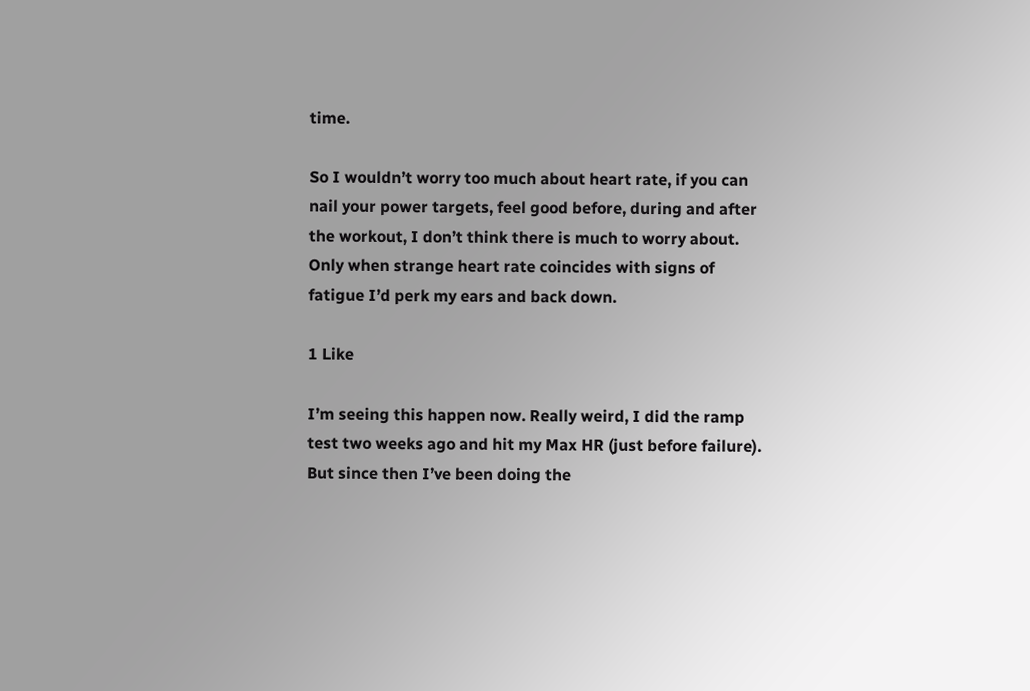time.

So I wouldn’t worry too much about heart rate, if you can nail your power targets, feel good before, during and after the workout, I don’t think there is much to worry about. Only when strange heart rate coincides with signs of fatigue I’d perk my ears and back down.

1 Like

I’m seeing this happen now. Really weird, I did the ramp test two weeks ago and hit my Max HR (just before failure). But since then I’ve been doing the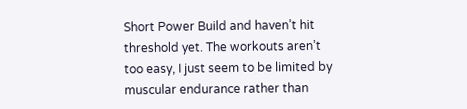Short Power Build and haven’t hit threshold yet. The workouts aren’t too easy, I just seem to be limited by muscular endurance rather than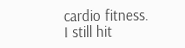cardio fitness. I still hit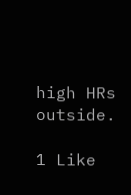high HRs outside.

1 Like